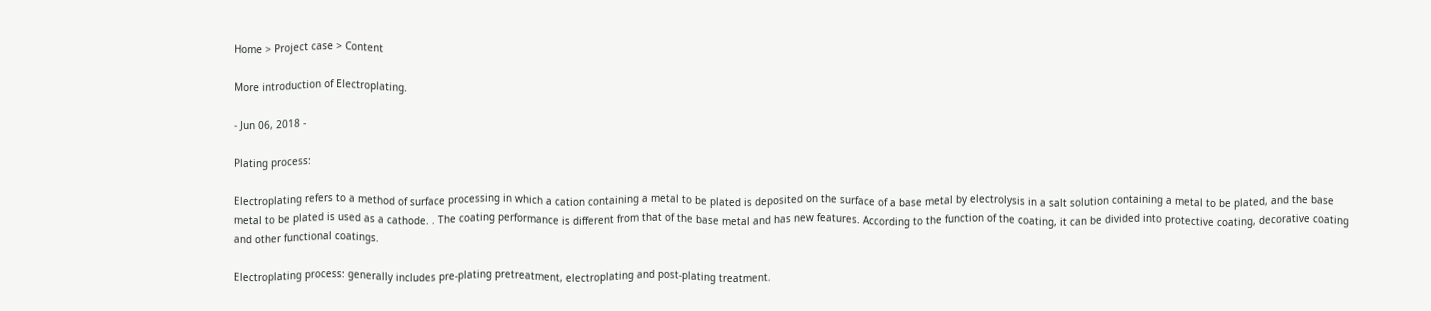Home > Project case > Content

More introduction of Electroplating.

- Jun 06, 2018 -

Plating process:

Electroplating refers to a method of surface processing in which a cation containing a metal to be plated is deposited on the surface of a base metal by electrolysis in a salt solution containing a metal to be plated, and the base metal to be plated is used as a cathode. . The coating performance is different from that of the base metal and has new features. According to the function of the coating, it can be divided into protective coating, decorative coating and other functional coatings.

Electroplating process: generally includes pre-plating pretreatment, electroplating and post-plating treatment.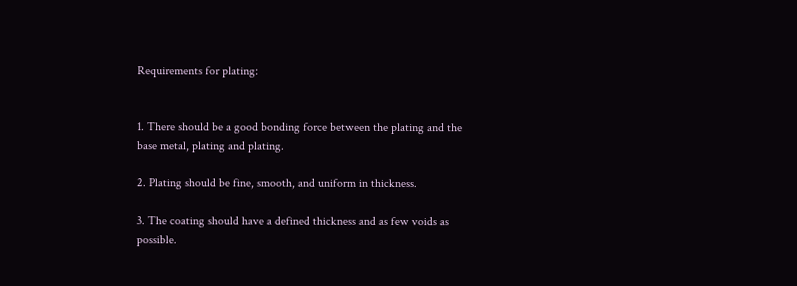Requirements for plating:


1. There should be a good bonding force between the plating and the base metal, plating and plating.

2. Plating should be fine, smooth, and uniform in thickness.

3. The coating should have a defined thickness and as few voids as possible.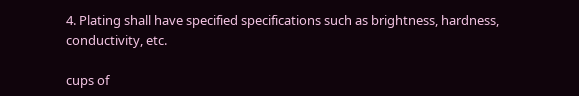4. Plating shall have specified specifications such as brightness, hardness, conductivity, etc.

cups of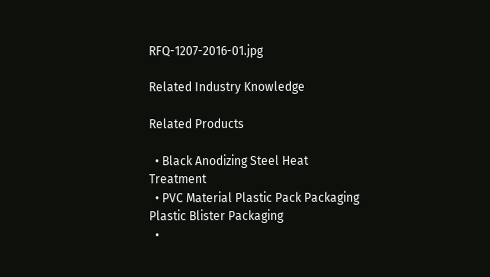RFQ-1207-2016-01.jpg

Related Industry Knowledge

Related Products

  • Black Anodizing Steel Heat Treatment
  • PVC Material Plastic Pack Packaging Plastic Blister Packaging
  •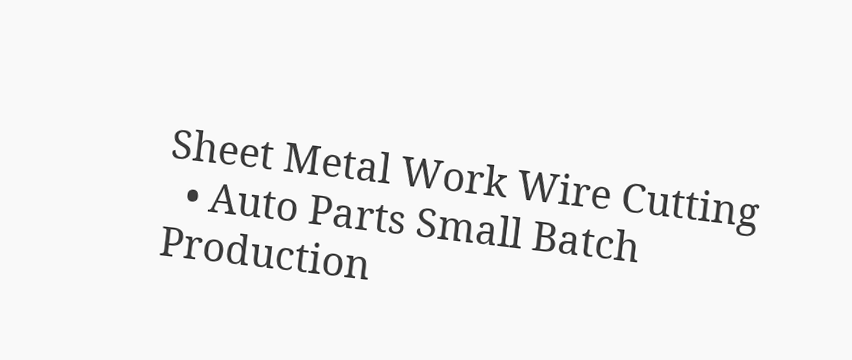Sheet Metal Work Wire Cutting
  • Auto Parts Small Batch Production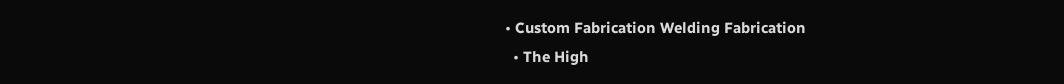• Custom Fabrication Welding Fabrication
  • The High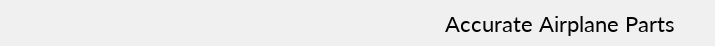Accurate Airplane Parts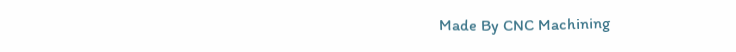Made By CNC Machining